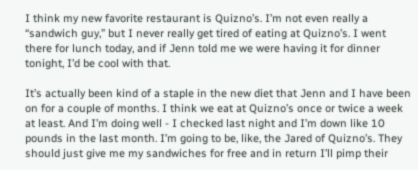I think my new favorite restaurant is Quizno’s. I’m not even really a “sandwich guy,” but I never really get tired of eating at Quizno’s. I went there for lunch today, and if Jenn told me we were having it for dinner tonight, I’d be cool with that.

It’s actually been kind of a staple in the new diet that Jenn and I have been on for a couple of months. I think we eat at Quizno’s once or twice a week at least. And I’m doing well - I checked last night and I’m down like 10 pounds in the last month. I’m going to be, like, the Jared of Quizno’s. They should just give me my sandwiches for free and in return I’ll pimp their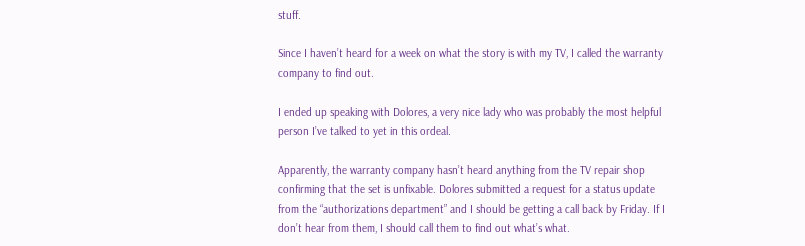stuff.

Since I haven’t heard for a week on what the story is with my TV, I called the warranty company to find out.

I ended up speaking with Dolores, a very nice lady who was probably the most helpful person I’ve talked to yet in this ordeal.

Apparently, the warranty company hasn’t heard anything from the TV repair shop confirming that the set is unfixable. Dolores submitted a request for a status update from the “authorizations department” and I should be getting a call back by Friday. If I don’t hear from them, I should call them to find out what’s what.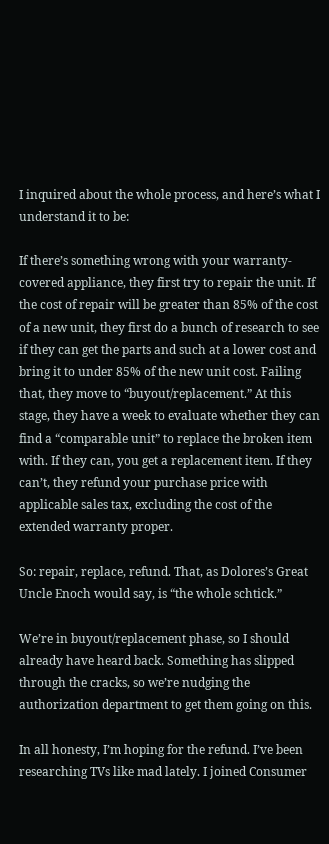I inquired about the whole process, and here’s what I understand it to be:

If there’s something wrong with your warranty-covered appliance, they first try to repair the unit. If the cost of repair will be greater than 85% of the cost of a new unit, they first do a bunch of research to see if they can get the parts and such at a lower cost and bring it to under 85% of the new unit cost. Failing that, they move to “buyout/replacement.” At this stage, they have a week to evaluate whether they can find a “comparable unit” to replace the broken item with. If they can, you get a replacement item. If they can’t, they refund your purchase price with applicable sales tax, excluding the cost of the extended warranty proper.

So: repair, replace, refund. That, as Dolores’s Great Uncle Enoch would say, is “the whole schtick.”

We’re in buyout/replacement phase, so I should already have heard back. Something has slipped through the cracks, so we’re nudging the authorization department to get them going on this.

In all honesty, I’m hoping for the refund. I’ve been researching TVs like mad lately. I joined Consumer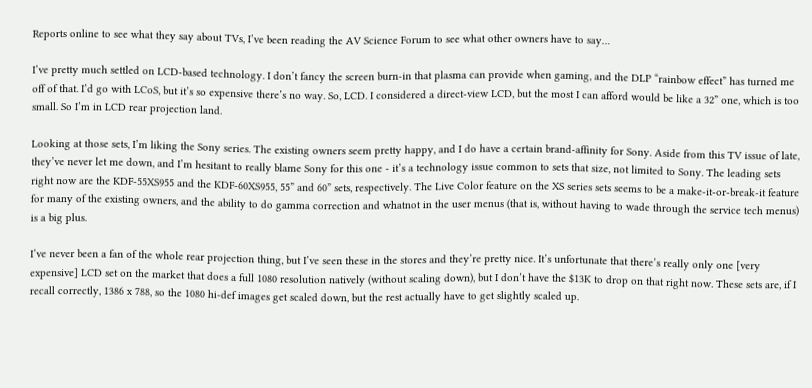Reports online to see what they say about TVs, I’ve been reading the AV Science Forum to see what other owners have to say…

I’ve pretty much settled on LCD-based technology. I don’t fancy the screen burn-in that plasma can provide when gaming, and the DLP “rainbow effect” has turned me off of that. I’d go with LCoS, but it’s so expensive there’s no way. So, LCD. I considered a direct-view LCD, but the most I can afford would be like a 32” one, which is too small. So I’m in LCD rear projection land.

Looking at those sets, I’m liking the Sony series. The existing owners seem pretty happy, and I do have a certain brand-affinity for Sony. Aside from this TV issue of late, they’ve never let me down, and I’m hesitant to really blame Sony for this one - it’s a technology issue common to sets that size, not limited to Sony. The leading sets right now are the KDF-55XS955 and the KDF-60XS955, 55” and 60” sets, respectively. The Live Color feature on the XS series sets seems to be a make-it-or-break-it feature for many of the existing owners, and the ability to do gamma correction and whatnot in the user menus (that is, without having to wade through the service tech menus) is a big plus.

I’ve never been a fan of the whole rear projection thing, but I’ve seen these in the stores and they’re pretty nice. It’s unfortunate that there’s really only one [very expensive] LCD set on the market that does a full 1080 resolution natively (without scaling down), but I don’t have the $13K to drop on that right now. These sets are, if I recall correctly, 1386 x 788, so the 1080 hi-def images get scaled down, but the rest actually have to get slightly scaled up.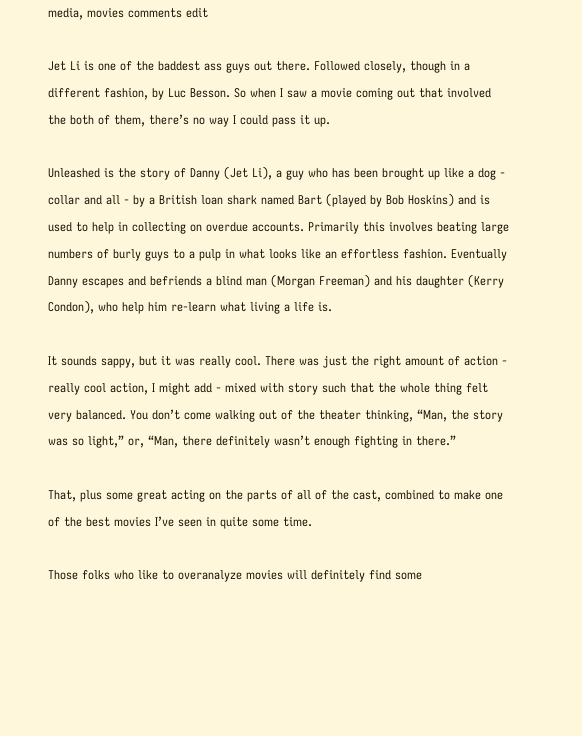media, movies comments edit

Jet Li is one of the baddest ass guys out there. Followed closely, though in a different fashion, by Luc Besson. So when I saw a movie coming out that involved the both of them, there’s no way I could pass it up.

Unleashed is the story of Danny (Jet Li), a guy who has been brought up like a dog - collar and all - by a British loan shark named Bart (played by Bob Hoskins) and is used to help in collecting on overdue accounts. Primarily this involves beating large numbers of burly guys to a pulp in what looks like an effortless fashion. Eventually Danny escapes and befriends a blind man (Morgan Freeman) and his daughter (Kerry Condon), who help him re-learn what living a life is.

It sounds sappy, but it was really cool. There was just the right amount of action - really cool action, I might add - mixed with story such that the whole thing felt very balanced. You don’t come walking out of the theater thinking, “Man, the story was so light,” or, “Man, there definitely wasn’t enough fighting in there.”

That, plus some great acting on the parts of all of the cast, combined to make one of the best movies I’ve seen in quite some time.

Those folks who like to overanalyze movies will definitely find some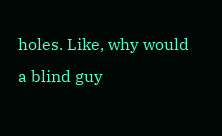holes. Like, why would a blind guy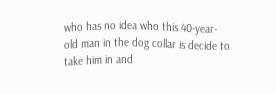who has no idea who this 40-year-old man in the dog collar is decide to take him in and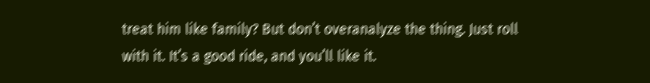treat him like family? But don’t overanalyze the thing. Just roll with it. It’s a good ride, and you’ll like it.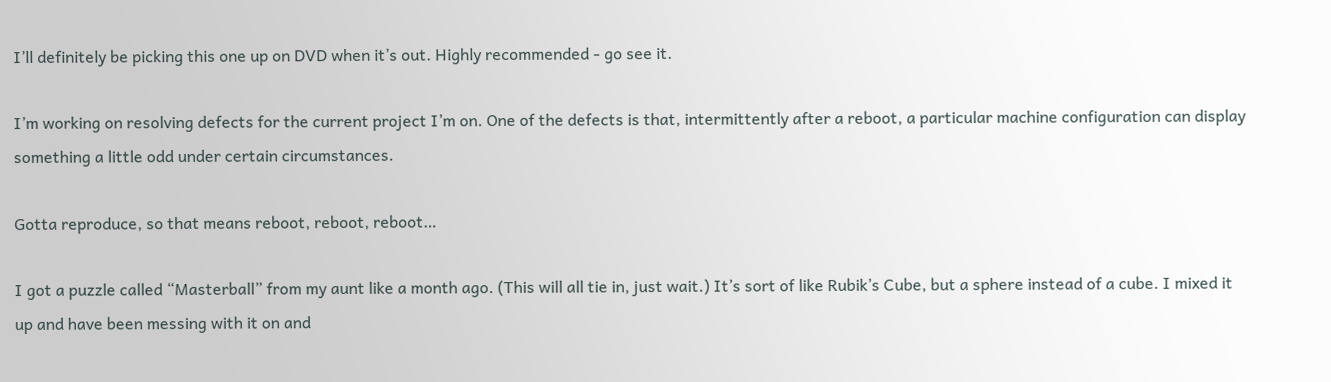I’ll definitely be picking this one up on DVD when it’s out. Highly recommended - go see it.

I’m working on resolving defects for the current project I’m on. One of the defects is that, intermittently after a reboot, a particular machine configuration can display something a little odd under certain circumstances.

Gotta reproduce, so that means reboot, reboot, reboot…

I got a puzzle called “Masterball” from my aunt like a month ago. (This will all tie in, just wait.) It’s sort of like Rubik’s Cube, but a sphere instead of a cube. I mixed it up and have been messing with it on and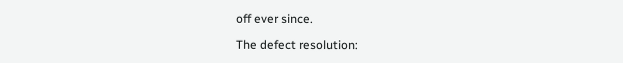off ever since.

The defect resolution: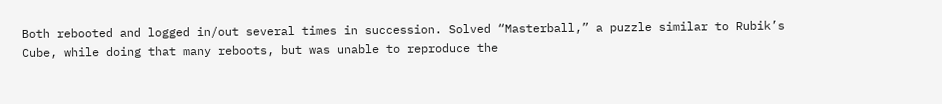Both rebooted and logged in/out several times in succession. Solved “Masterball,” a puzzle similar to Rubik’s Cube, while doing that many reboots, but was unable to reproduce the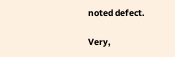noted defect.

Very,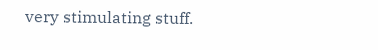very stimulating stuff.